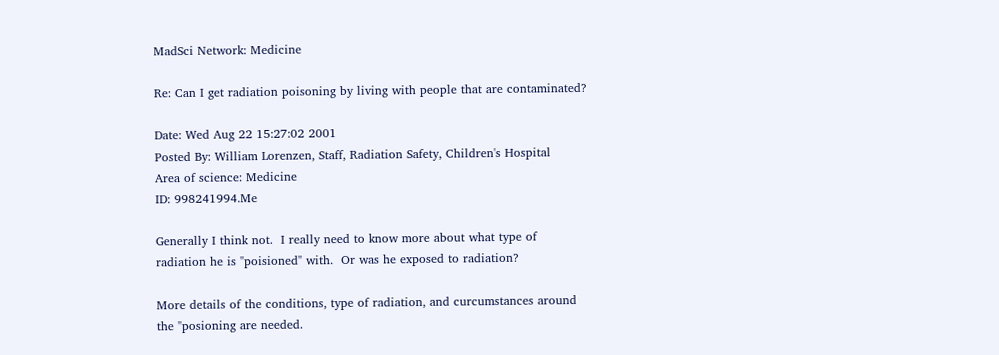MadSci Network: Medicine

Re: Can I get radiation poisoning by living with people that are contaminated?

Date: Wed Aug 22 15:27:02 2001
Posted By: William Lorenzen, Staff, Radiation Safety, Children's Hospital
Area of science: Medicine
ID: 998241994.Me

Generally I think not.  I really need to know more about what type of
radiation he is "poisioned" with.  Or was he exposed to radiation?

More details of the conditions, type of radiation, and curcumstances around
the "posioning are needed.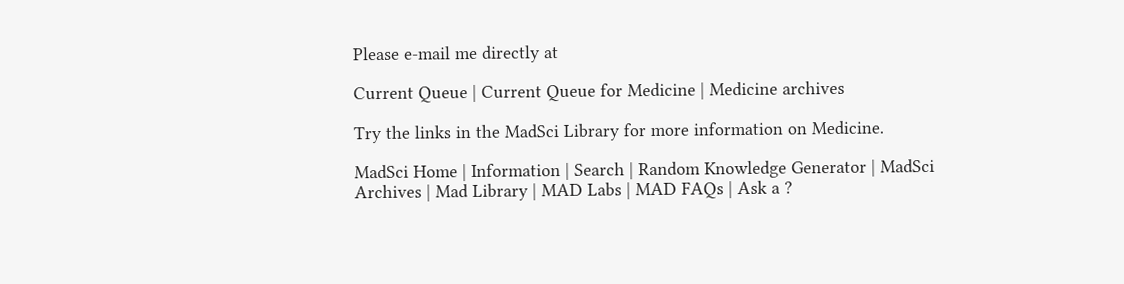Please e-mail me directly at

Current Queue | Current Queue for Medicine | Medicine archives

Try the links in the MadSci Library for more information on Medicine.

MadSci Home | Information | Search | Random Knowledge Generator | MadSci Archives | Mad Library | MAD Labs | MAD FAQs | Ask a ?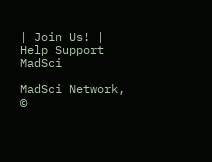| Join Us! | Help Support MadSci

MadSci Network,
©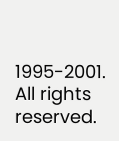1995-2001. All rights reserved.